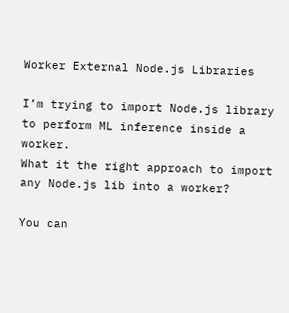Worker External Node.js Libraries

I’m trying to import Node.js library to perform ML inference inside a worker.
What it the right approach to import any Node.js lib into a worker?

You can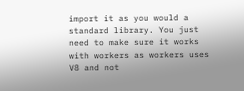import it as you would a standard library. You just need to make sure it works with workers as workers uses V8 and not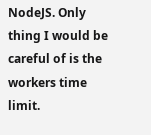NodeJS. Only thing I would be careful of is the workers time limit.